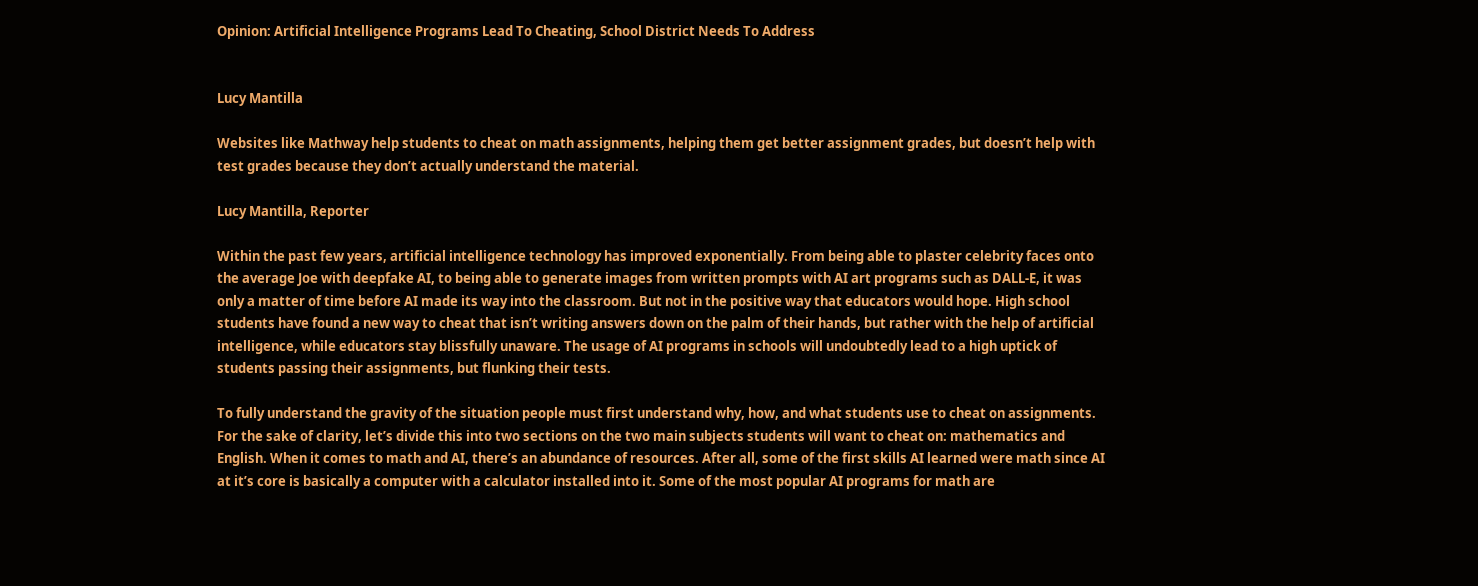Opinion: Artificial Intelligence Programs Lead To Cheating, School District Needs To Address


Lucy Mantilla

Websites like Mathway help students to cheat on math assignments, helping them get better assignment grades, but doesn’t help with test grades because they don’t actually understand the material.

Lucy Mantilla, Reporter

Within the past few years, artificial intelligence technology has improved exponentially. From being able to plaster celebrity faces onto the average Joe with deepfake AI, to being able to generate images from written prompts with AI art programs such as DALL-E, it was only a matter of time before AI made its way into the classroom. But not in the positive way that educators would hope. High school students have found a new way to cheat that isn’t writing answers down on the palm of their hands, but rather with the help of artificial intelligence, while educators stay blissfully unaware. The usage of AI programs in schools will undoubtedly lead to a high uptick of students passing their assignments, but flunking their tests.

To fully understand the gravity of the situation people must first understand why, how, and what students use to cheat on assignments. For the sake of clarity, let’s divide this into two sections on the two main subjects students will want to cheat on: mathematics and English. When it comes to math and AI, there’s an abundance of resources. After all, some of the first skills AI learned were math since AI at it’s core is basically a computer with a calculator installed into it. Some of the most popular AI programs for math are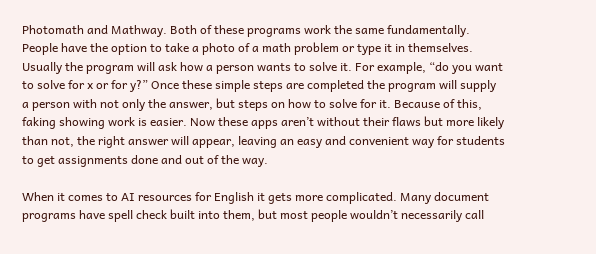Photomath and Mathway. Both of these programs work the same fundamentally. People have the option to take a photo of a math problem or type it in themselves. Usually the program will ask how a person wants to solve it. For example, “do you want to solve for x or for y?” Once these simple steps are completed the program will supply a person with not only the answer, but steps on how to solve for it. Because of this, faking showing work is easier. Now these apps aren’t without their flaws but more likely than not, the right answer will appear, leaving an easy and convenient way for students to get assignments done and out of the way.

When it comes to AI resources for English it gets more complicated. Many document programs have spell check built into them, but most people wouldn’t necessarily call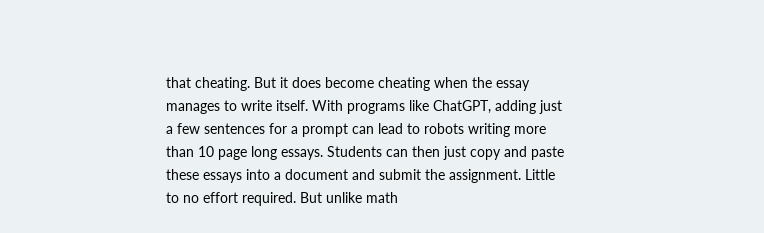that cheating. But it does become cheating when the essay manages to write itself. With programs like ChatGPT, adding just a few sentences for a prompt can lead to robots writing more than 10 page long essays. Students can then just copy and paste these essays into a document and submit the assignment. Little to no effort required. But unlike math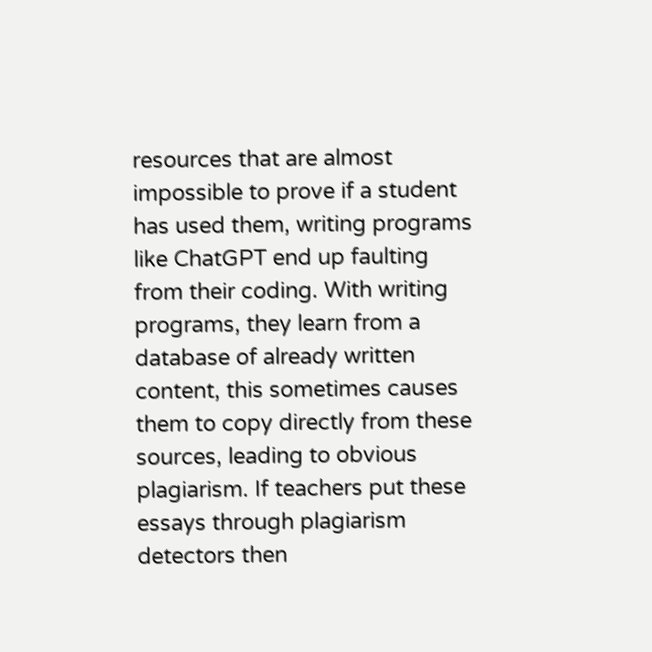resources that are almost impossible to prove if a student has used them, writing programs like ChatGPT end up faulting from their coding. With writing programs, they learn from a database of already written content, this sometimes causes them to copy directly from these sources, leading to obvious plagiarism. If teachers put these essays through plagiarism detectors then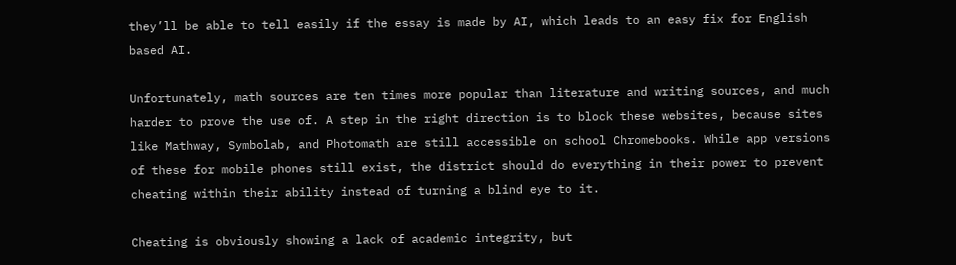they’ll be able to tell easily if the essay is made by AI, which leads to an easy fix for English based AI.

Unfortunately, math sources are ten times more popular than literature and writing sources, and much harder to prove the use of. A step in the right direction is to block these websites, because sites like Mathway, Symbolab, and Photomath are still accessible on school Chromebooks. While app versions of these for mobile phones still exist, the district should do everything in their power to prevent cheating within their ability instead of turning a blind eye to it.

Cheating is obviously showing a lack of academic integrity, but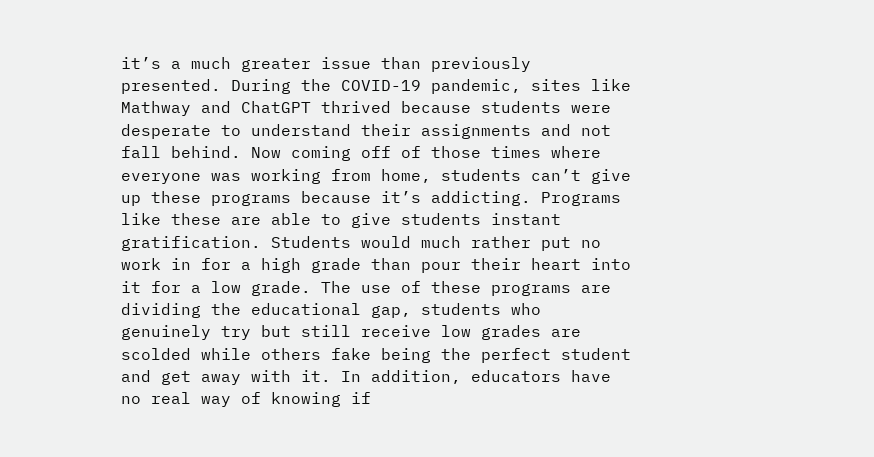it’s a much greater issue than previously presented. During the COVID-19 pandemic, sites like Mathway and ChatGPT thrived because students were desperate to understand their assignments and not fall behind. Now coming off of those times where everyone was working from home, students can’t give up these programs because it’s addicting. Programs like these are able to give students instant gratification. Students would much rather put no work in for a high grade than pour their heart into it for a low grade. The use of these programs are dividing the educational gap, students who genuinely try but still receive low grades are scolded while others fake being the perfect student and get away with it. In addition, educators have no real way of knowing if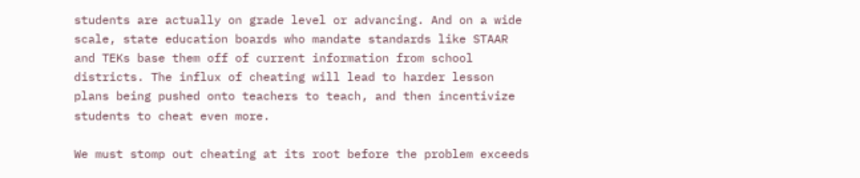students are actually on grade level or advancing. And on a wide scale, state education boards who mandate standards like STAAR and TEKs base them off of current information from school districts. The influx of cheating will lead to harder lesson plans being pushed onto teachers to teach, and then incentivize students to cheat even more.

We must stomp out cheating at its root before the problem exceeds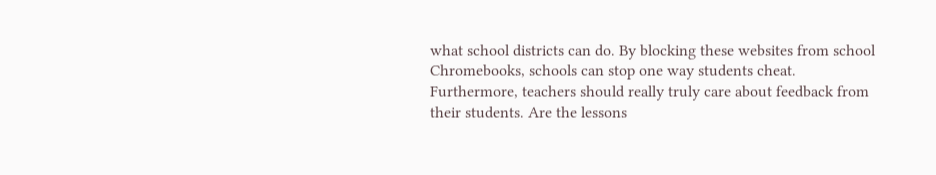what school districts can do. By blocking these websites from school Chromebooks, schools can stop one way students cheat. Furthermore, teachers should really truly care about feedback from their students. Are the lessons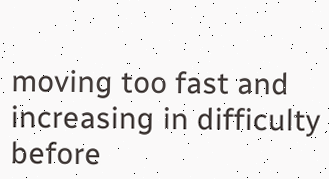moving too fast and increasing in difficulty before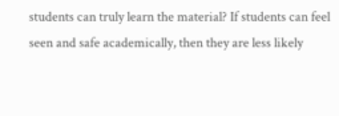students can truly learn the material? If students can feel seen and safe academically, then they are less likely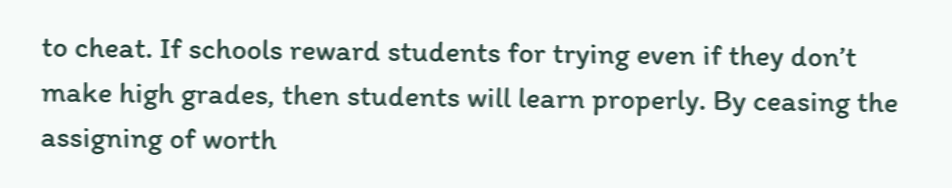to cheat. If schools reward students for trying even if they don’t make high grades, then students will learn properly. By ceasing the assigning of worth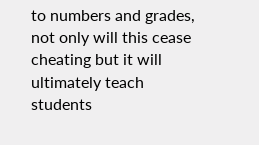to numbers and grades, not only will this cease cheating but it will ultimately teach students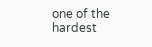one of the hardest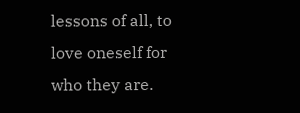lessons of all, to love oneself for who they are.